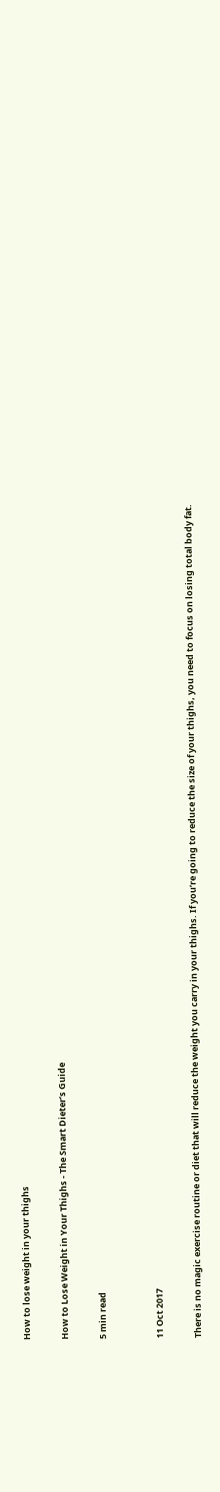How to lose weight in your thighs

How to Lose Weight in Your Thighs - The Smart Dieter’s Guide

5 min read


11 Oct 2017

There is no magic exercise routine or diet that will reduce the weight you carry in your thighs. If you’re going to reduce the size of your thighs, you need to focus on losing total body fat.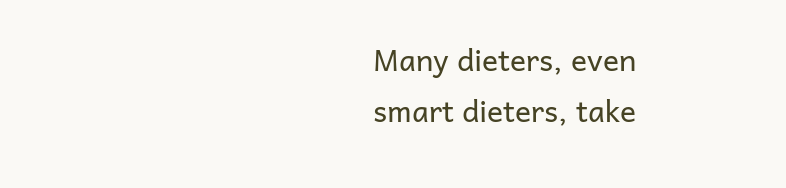Many dieters, even smart dieters, take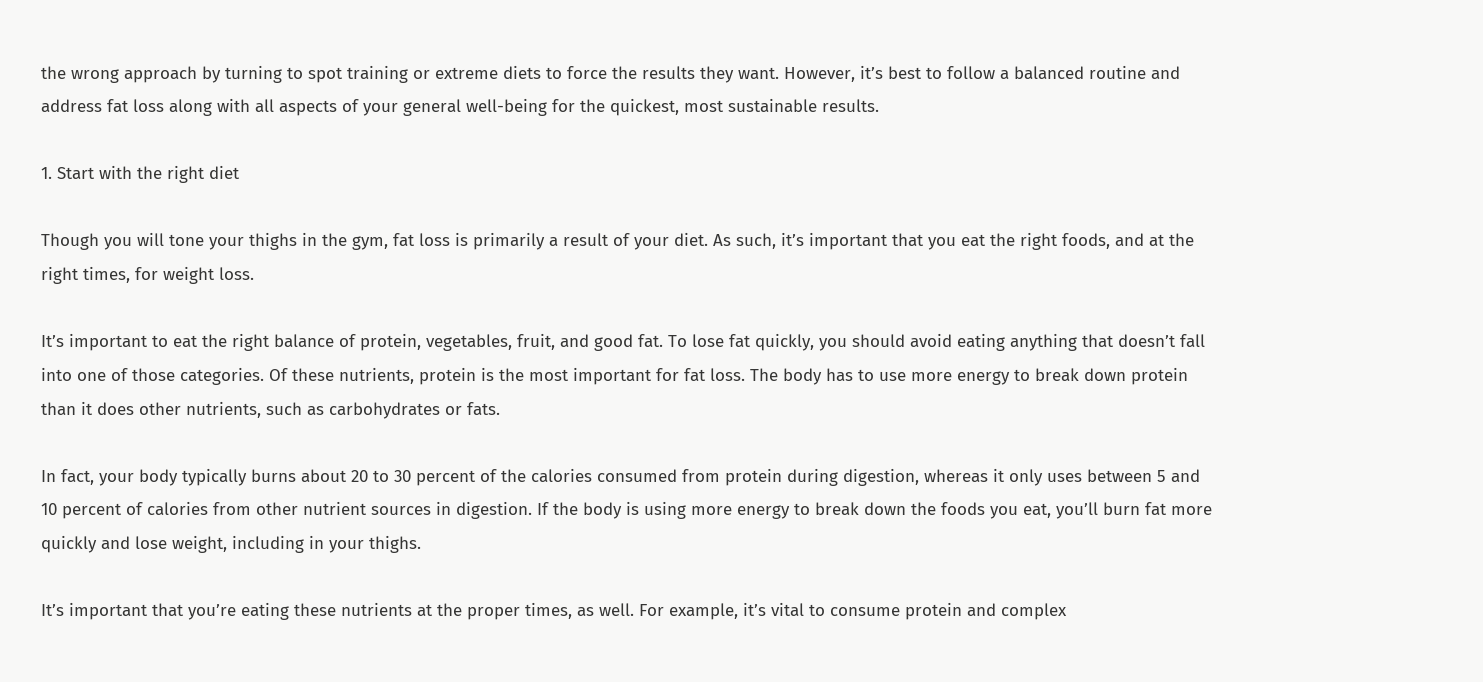the wrong approach by turning to spot training or extreme diets to force the results they want. However, it’s best to follow a balanced routine and address fat loss along with all aspects of your general well-being for the quickest, most sustainable results.

1. Start with the right diet

Though you will tone your thighs in the gym, fat loss is primarily a result of your diet. As such, it’s important that you eat the right foods, and at the right times, for weight loss.

It’s important to eat the right balance of protein, vegetables, fruit, and good fat. To lose fat quickly, you should avoid eating anything that doesn’t fall into one of those categories. Of these nutrients, protein is the most important for fat loss. The body has to use more energy to break down protein than it does other nutrients, such as carbohydrates or fats.

In fact, your body typically burns about 20 to 30 percent of the calories consumed from protein during digestion, whereas it only uses between 5 and 10 percent of calories from other nutrient sources in digestion. If the body is using more energy to break down the foods you eat, you’ll burn fat more quickly and lose weight, including in your thighs.

It’s important that you’re eating these nutrients at the proper times, as well. For example, it’s vital to consume protein and complex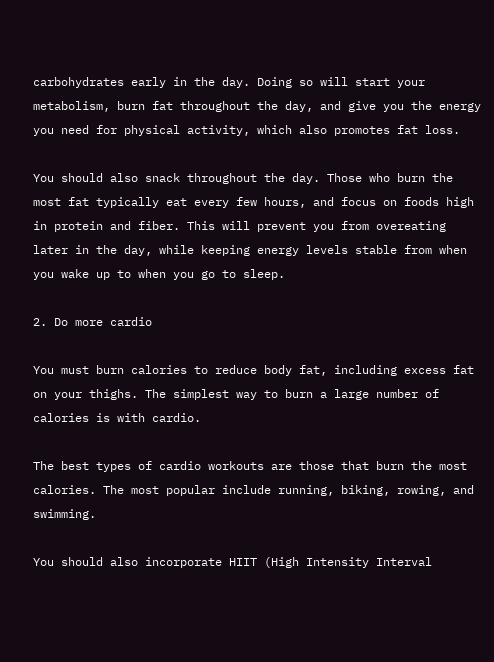carbohydrates early in the day. Doing so will start your metabolism, burn fat throughout the day, and give you the energy you need for physical activity, which also promotes fat loss.

You should also snack throughout the day. Those who burn the most fat typically eat every few hours, and focus on foods high in protein and fiber. This will prevent you from overeating later in the day, while keeping energy levels stable from when you wake up to when you go to sleep.

2. Do more cardio

You must burn calories to reduce body fat, including excess fat on your thighs. The simplest way to burn a large number of calories is with cardio.

The best types of cardio workouts are those that burn the most calories. The most popular include running, biking, rowing, and swimming.

You should also incorporate HIIT (High Intensity Interval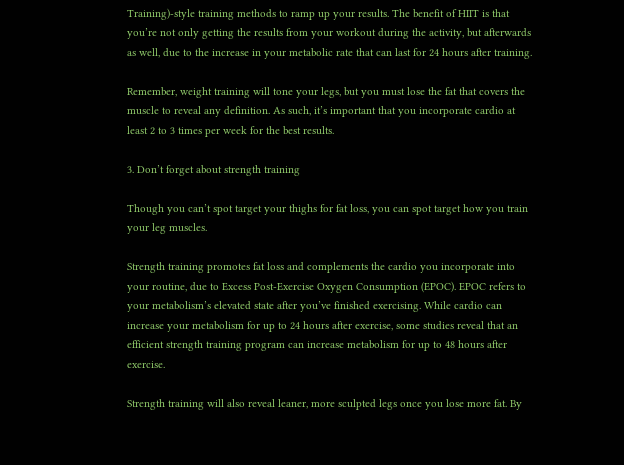Training)-style training methods to ramp up your results. The benefit of HIIT is that you’re not only getting the results from your workout during the activity, but afterwards as well, due to the increase in your metabolic rate that can last for 24 hours after training.

Remember, weight training will tone your legs, but you must lose the fat that covers the muscle to reveal any definition. As such, it’s important that you incorporate cardio at least 2 to 3 times per week for the best results.

3. Don’t forget about strength training

Though you can’t spot target your thighs for fat loss, you can spot target how you train your leg muscles.

Strength training promotes fat loss and complements the cardio you incorporate into your routine, due to Excess Post-Exercise Oxygen Consumption (EPOC). EPOC refers to your metabolism’s elevated state after you’ve finished exercising. While cardio can increase your metabolism for up to 24 hours after exercise, some studies reveal that an efficient strength training program can increase metabolism for up to 48 hours after exercise.

Strength training will also reveal leaner, more sculpted legs once you lose more fat. By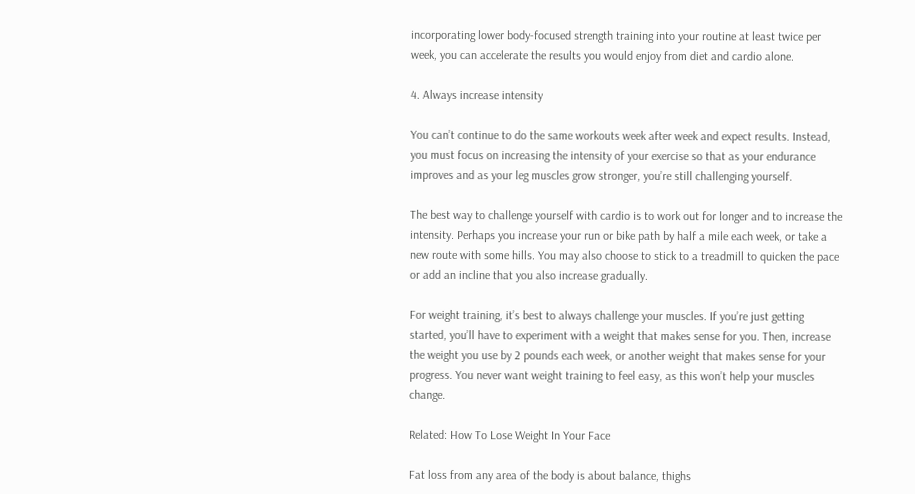incorporating lower body-focused strength training into your routine at least twice per week, you can accelerate the results you would enjoy from diet and cardio alone.

4. Always increase intensity

You can’t continue to do the same workouts week after week and expect results. Instead, you must focus on increasing the intensity of your exercise so that as your endurance improves and as your leg muscles grow stronger, you’re still challenging yourself.

The best way to challenge yourself with cardio is to work out for longer and to increase the intensity. Perhaps you increase your run or bike path by half a mile each week, or take a new route with some hills. You may also choose to stick to a treadmill to quicken the pace or add an incline that you also increase gradually.

For weight training, it’s best to always challenge your muscles. If you’re just getting started, you’ll have to experiment with a weight that makes sense for you. Then, increase the weight you use by 2 pounds each week, or another weight that makes sense for your progress. You never want weight training to feel easy, as this won’t help your muscles change.

Related: How To Lose Weight In Your Face

Fat loss from any area of the body is about balance, thighs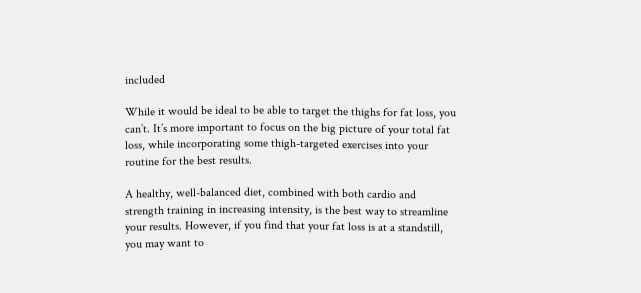included

While it would be ideal to be able to target the thighs for fat loss, you can’t. It’s more important to focus on the big picture of your total fat loss, while incorporating some thigh-targeted exercises into your routine for the best results.

A healthy, well-balanced diet, combined with both cardio and strength training in increasing intensity, is the best way to streamline your results. However, if you find that your fat loss is at a standstill, you may want to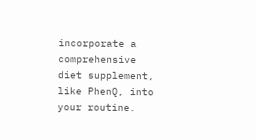incorporate a comprehensive diet supplement, like PhenQ, into your routine.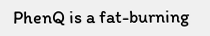PhenQ is a fat-burning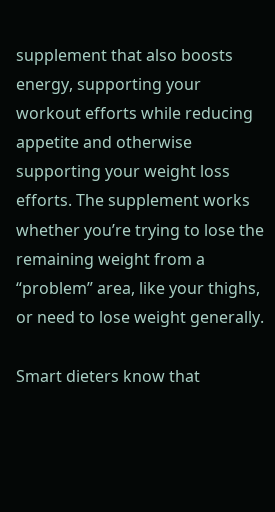supplement that also boosts energy, supporting your workout efforts while reducing appetite and otherwise supporting your weight loss efforts. The supplement works whether you’re trying to lose the remaining weight from a “problem” area, like your thighs, or need to lose weight generally.

Smart dieters know that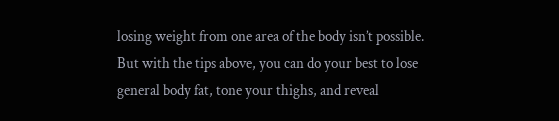losing weight from one area of the body isn’t possible. But with the tips above, you can do your best to lose general body fat, tone your thighs, and reveal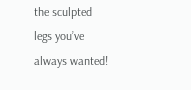the sculpted legs you’ve always wanted!